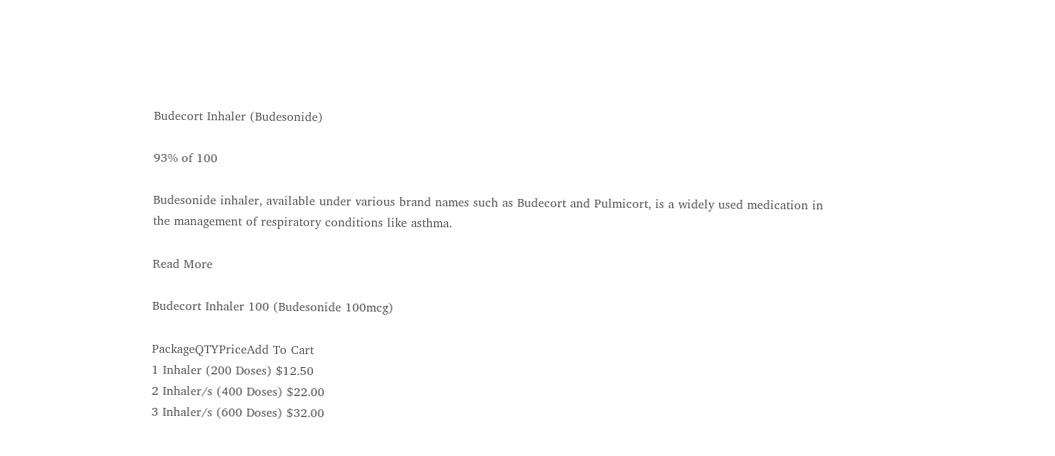Budecort Inhaler (Budesonide)

93% of 100

Budesonide inhaler, available under various brand names such as Budecort and Pulmicort, is a widely used medication in the management of respiratory conditions like asthma.

Read More

Budecort Inhaler 100 (Budesonide 100mcg)

PackageQTYPriceAdd To Cart
1 Inhaler (200 Doses) $12.50
2 Inhaler/s (400 Doses) $22.00
3 Inhaler/s (600 Doses) $32.00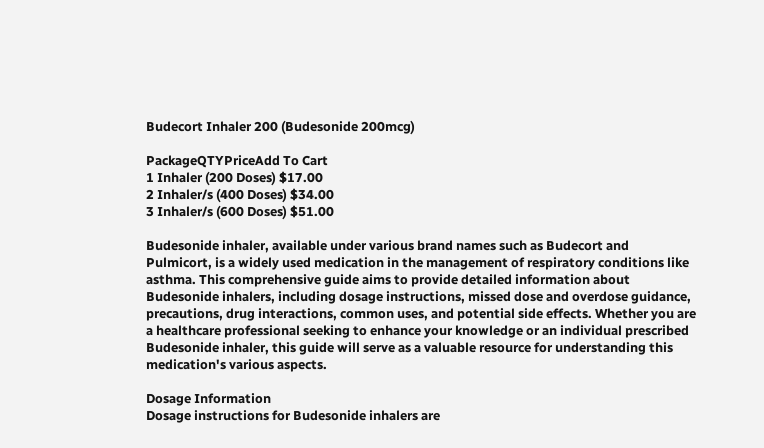Budecort Inhaler 200 (Budesonide 200mcg)

PackageQTYPriceAdd To Cart
1 Inhaler (200 Doses) $17.00
2 Inhaler/s (400 Doses) $34.00
3 Inhaler/s (600 Doses) $51.00

Budesonide inhaler, available under various brand names such as Budecort and Pulmicort, is a widely used medication in the management of respiratory conditions like asthma. This comprehensive guide aims to provide detailed information about Budesonide inhalers, including dosage instructions, missed dose and overdose guidance, precautions, drug interactions, common uses, and potential side effects. Whether you are a healthcare professional seeking to enhance your knowledge or an individual prescribed Budesonide inhaler, this guide will serve as a valuable resource for understanding this medication's various aspects.

Dosage Information
Dosage instructions for Budesonide inhalers are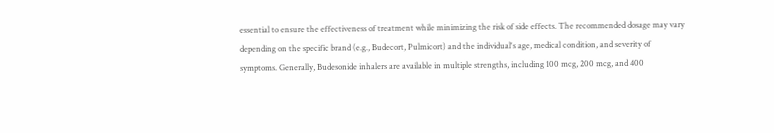essential to ensure the effectiveness of treatment while minimizing the risk of side effects. The recommended dosage may vary depending on the specific brand (e.g., Budecort, Pulmicort) and the individual's age, medical condition, and severity of symptoms. Generally, Budesonide inhalers are available in multiple strengths, including 100 mcg, 200 mcg, and 400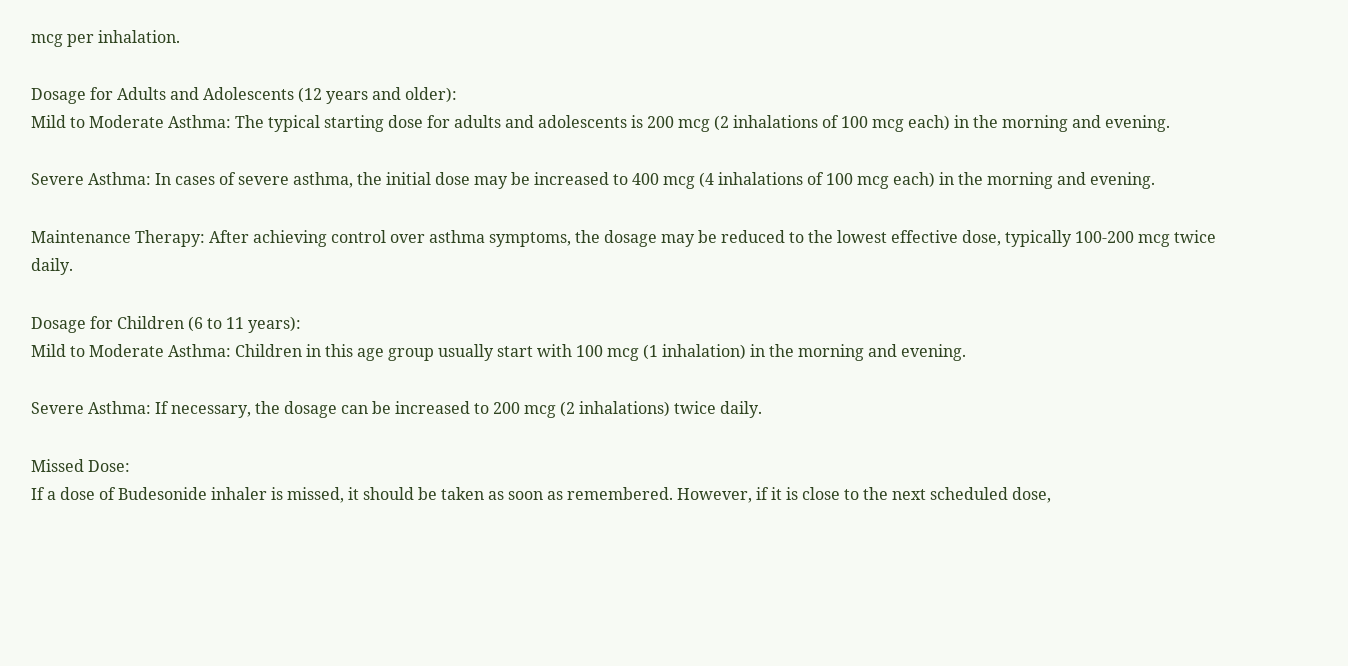mcg per inhalation.

Dosage for Adults and Adolescents (12 years and older):
Mild to Moderate Asthma: The typical starting dose for adults and adolescents is 200 mcg (2 inhalations of 100 mcg each) in the morning and evening.

Severe Asthma: In cases of severe asthma, the initial dose may be increased to 400 mcg (4 inhalations of 100 mcg each) in the morning and evening.

Maintenance Therapy: After achieving control over asthma symptoms, the dosage may be reduced to the lowest effective dose, typically 100-200 mcg twice daily.

Dosage for Children (6 to 11 years):
Mild to Moderate Asthma: Children in this age group usually start with 100 mcg (1 inhalation) in the morning and evening.

Severe Asthma: If necessary, the dosage can be increased to 200 mcg (2 inhalations) twice daily.

Missed Dose:
If a dose of Budesonide inhaler is missed, it should be taken as soon as remembered. However, if it is close to the next scheduled dose,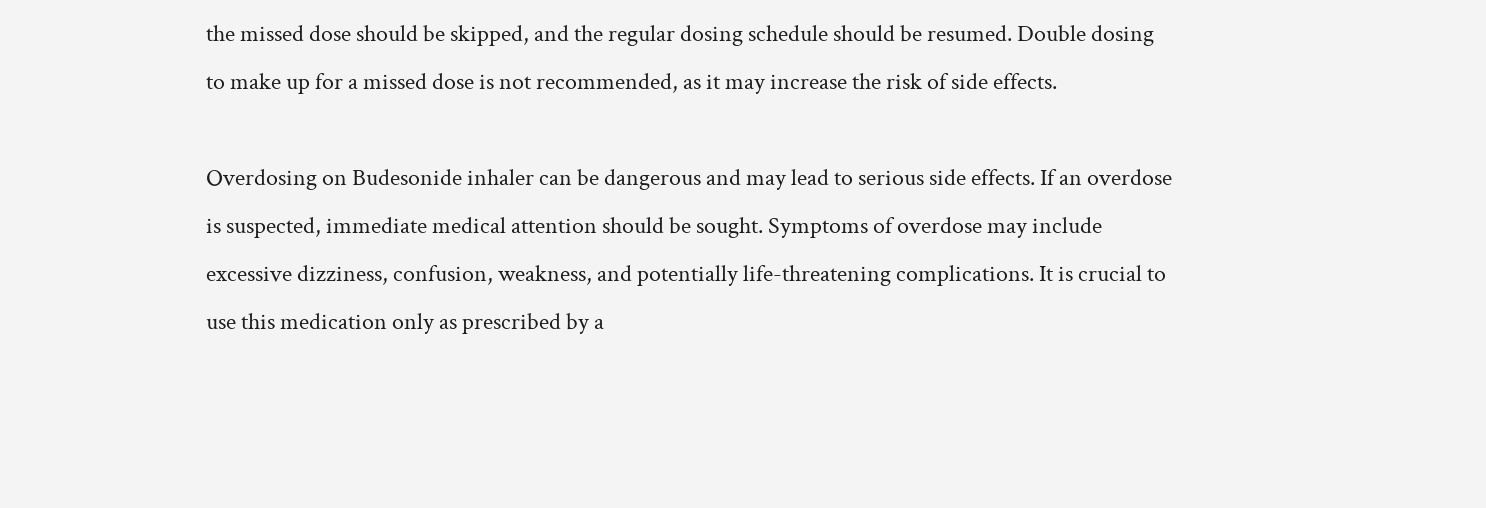the missed dose should be skipped, and the regular dosing schedule should be resumed. Double dosing to make up for a missed dose is not recommended, as it may increase the risk of side effects.

Overdosing on Budesonide inhaler can be dangerous and may lead to serious side effects. If an overdose is suspected, immediate medical attention should be sought. Symptoms of overdose may include excessive dizziness, confusion, weakness, and potentially life-threatening complications. It is crucial to use this medication only as prescribed by a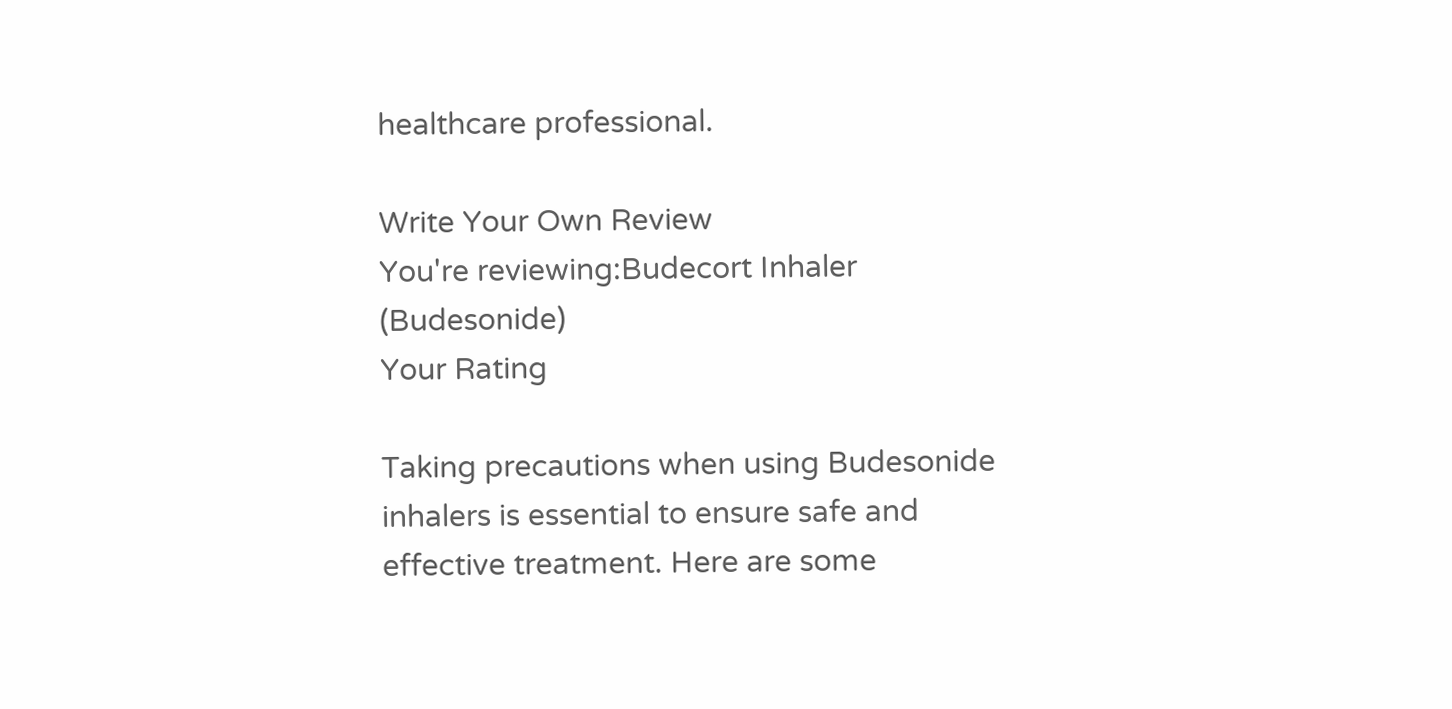healthcare professional.

Write Your Own Review
You're reviewing:Budecort Inhaler (Budesonide)
Your Rating

Taking precautions when using Budesonide inhalers is essential to ensure safe and effective treatment. Here are some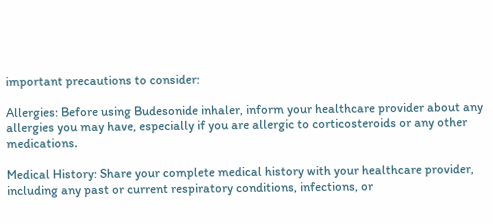important precautions to consider:

Allergies: Before using Budesonide inhaler, inform your healthcare provider about any allergies you may have, especially if you are allergic to corticosteroids or any other medications.

Medical History: Share your complete medical history with your healthcare provider, including any past or current respiratory conditions, infections, or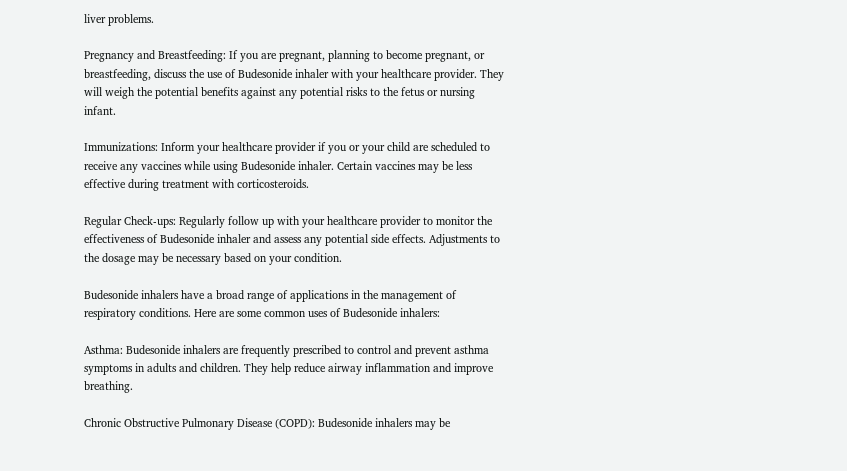liver problems.

Pregnancy and Breastfeeding: If you are pregnant, planning to become pregnant, or breastfeeding, discuss the use of Budesonide inhaler with your healthcare provider. They will weigh the potential benefits against any potential risks to the fetus or nursing infant.

Immunizations: Inform your healthcare provider if you or your child are scheduled to receive any vaccines while using Budesonide inhaler. Certain vaccines may be less effective during treatment with corticosteroids.

Regular Check-ups: Regularly follow up with your healthcare provider to monitor the effectiveness of Budesonide inhaler and assess any potential side effects. Adjustments to the dosage may be necessary based on your condition.

Budesonide inhalers have a broad range of applications in the management of respiratory conditions. Here are some common uses of Budesonide inhalers:

Asthma: Budesonide inhalers are frequently prescribed to control and prevent asthma symptoms in adults and children. They help reduce airway inflammation and improve breathing.

Chronic Obstructive Pulmonary Disease (COPD): Budesonide inhalers may be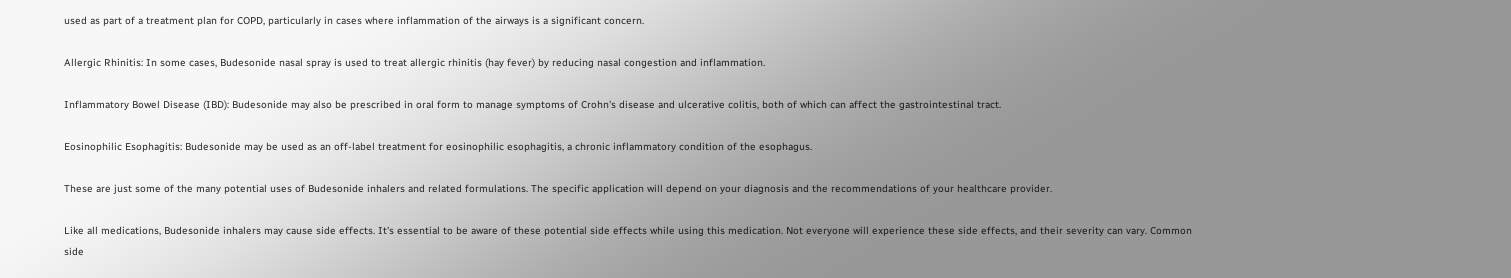used as part of a treatment plan for COPD, particularly in cases where inflammation of the airways is a significant concern.

Allergic Rhinitis: In some cases, Budesonide nasal spray is used to treat allergic rhinitis (hay fever) by reducing nasal congestion and inflammation.

Inflammatory Bowel Disease (IBD): Budesonide may also be prescribed in oral form to manage symptoms of Crohn's disease and ulcerative colitis, both of which can affect the gastrointestinal tract.

Eosinophilic Esophagitis: Budesonide may be used as an off-label treatment for eosinophilic esophagitis, a chronic inflammatory condition of the esophagus.

These are just some of the many potential uses of Budesonide inhalers and related formulations. The specific application will depend on your diagnosis and the recommendations of your healthcare provider.

Like all medications, Budesonide inhalers may cause side effects. It's essential to be aware of these potential side effects while using this medication. Not everyone will experience these side effects, and their severity can vary. Common side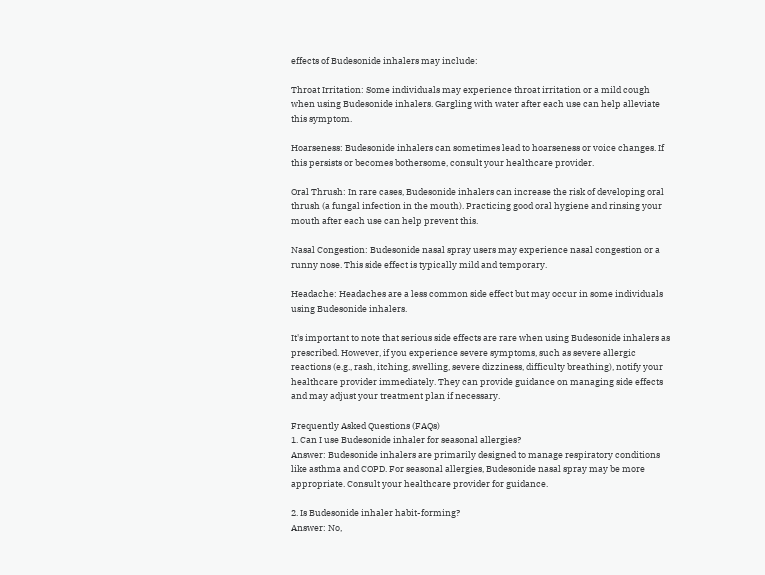effects of Budesonide inhalers may include:

Throat Irritation: Some individuals may experience throat irritation or a mild cough when using Budesonide inhalers. Gargling with water after each use can help alleviate this symptom.

Hoarseness: Budesonide inhalers can sometimes lead to hoarseness or voice changes. If this persists or becomes bothersome, consult your healthcare provider.

Oral Thrush: In rare cases, Budesonide inhalers can increase the risk of developing oral thrush (a fungal infection in the mouth). Practicing good oral hygiene and rinsing your mouth after each use can help prevent this.

Nasal Congestion: Budesonide nasal spray users may experience nasal congestion or a runny nose. This side effect is typically mild and temporary.

Headache: Headaches are a less common side effect but may occur in some individuals using Budesonide inhalers.

It's important to note that serious side effects are rare when using Budesonide inhalers as prescribed. However, if you experience severe symptoms, such as severe allergic reactions (e.g., rash, itching, swelling, severe dizziness, difficulty breathing), notify your healthcare provider immediately. They can provide guidance on managing side effects and may adjust your treatment plan if necessary.

Frequently Asked Questions (FAQs)
1. Can I use Budesonide inhaler for seasonal allergies?
Answer: Budesonide inhalers are primarily designed to manage respiratory conditions like asthma and COPD. For seasonal allergies, Budesonide nasal spray may be more appropriate. Consult your healthcare provider for guidance.

2. Is Budesonide inhaler habit-forming?
Answer: No,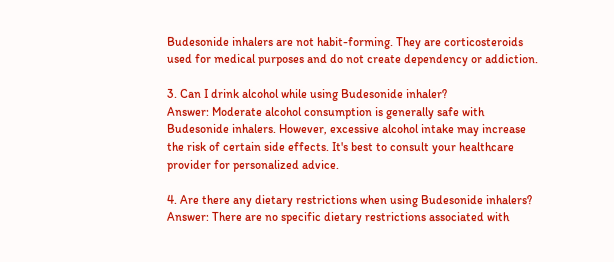Budesonide inhalers are not habit-forming. They are corticosteroids used for medical purposes and do not create dependency or addiction.

3. Can I drink alcohol while using Budesonide inhaler?
Answer: Moderate alcohol consumption is generally safe with Budesonide inhalers. However, excessive alcohol intake may increase the risk of certain side effects. It's best to consult your healthcare provider for personalized advice.

4. Are there any dietary restrictions when using Budesonide inhalers?
Answer: There are no specific dietary restrictions associated with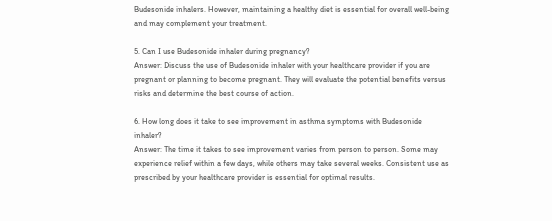Budesonide inhalers. However, maintaining a healthy diet is essential for overall well-being and may complement your treatment.

5. Can I use Budesonide inhaler during pregnancy?
Answer: Discuss the use of Budesonide inhaler with your healthcare provider if you are pregnant or planning to become pregnant. They will evaluate the potential benefits versus risks and determine the best course of action.

6. How long does it take to see improvement in asthma symptoms with Budesonide inhaler?
Answer: The time it takes to see improvement varies from person to person. Some may experience relief within a few days, while others may take several weeks. Consistent use as prescribed by your healthcare provider is essential for optimal results.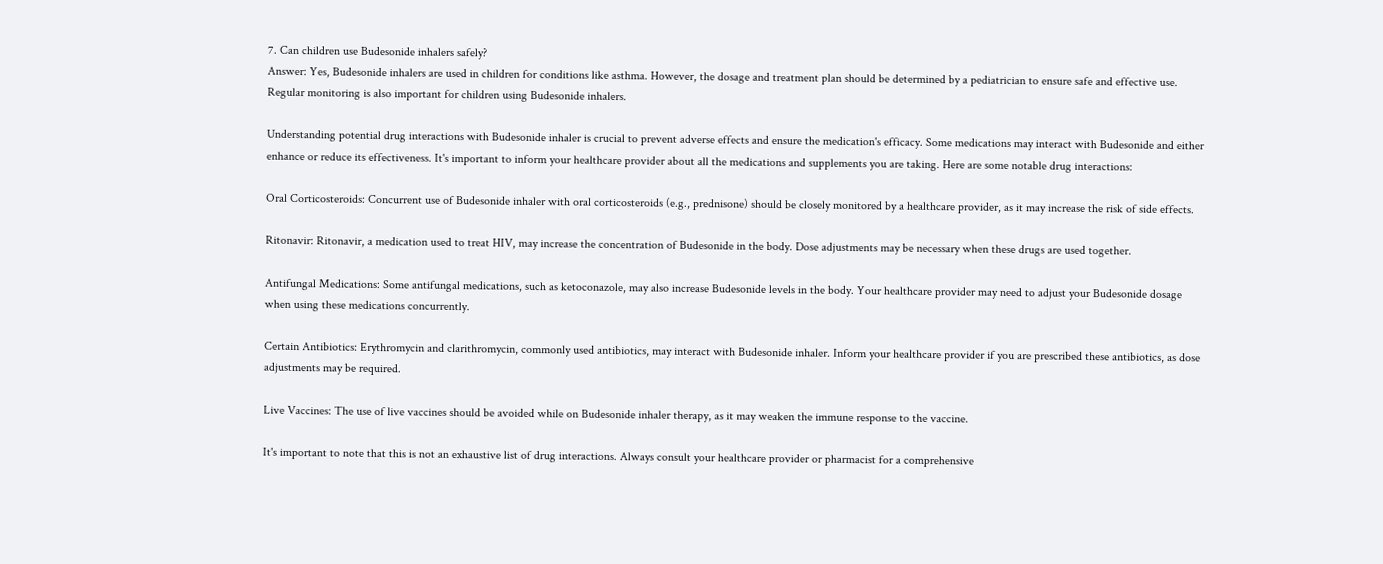7. Can children use Budesonide inhalers safely?
Answer: Yes, Budesonide inhalers are used in children for conditions like asthma. However, the dosage and treatment plan should be determined by a pediatrician to ensure safe and effective use. Regular monitoring is also important for children using Budesonide inhalers.

Understanding potential drug interactions with Budesonide inhaler is crucial to prevent adverse effects and ensure the medication's efficacy. Some medications may interact with Budesonide and either enhance or reduce its effectiveness. It's important to inform your healthcare provider about all the medications and supplements you are taking. Here are some notable drug interactions:

Oral Corticosteroids: Concurrent use of Budesonide inhaler with oral corticosteroids (e.g., prednisone) should be closely monitored by a healthcare provider, as it may increase the risk of side effects.

Ritonavir: Ritonavir, a medication used to treat HIV, may increase the concentration of Budesonide in the body. Dose adjustments may be necessary when these drugs are used together.

Antifungal Medications: Some antifungal medications, such as ketoconazole, may also increase Budesonide levels in the body. Your healthcare provider may need to adjust your Budesonide dosage when using these medications concurrently.

Certain Antibiotics: Erythromycin and clarithromycin, commonly used antibiotics, may interact with Budesonide inhaler. Inform your healthcare provider if you are prescribed these antibiotics, as dose adjustments may be required.

Live Vaccines: The use of live vaccines should be avoided while on Budesonide inhaler therapy, as it may weaken the immune response to the vaccine.

It's important to note that this is not an exhaustive list of drug interactions. Always consult your healthcare provider or pharmacist for a comprehensive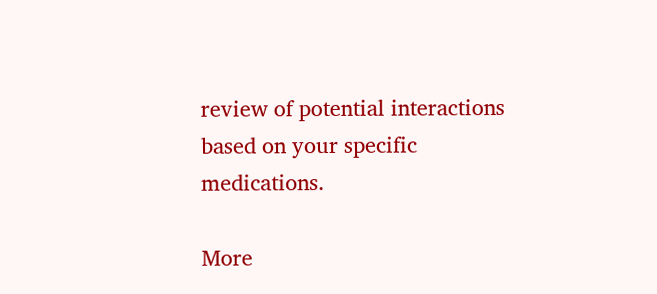review of potential interactions based on your specific medications.

More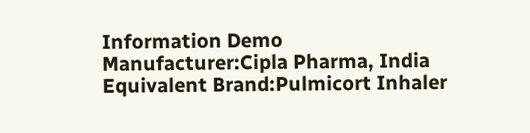Information Demo
Manufacturer:Cipla Pharma, India
Equivalent Brand:Pulmicort Inhaler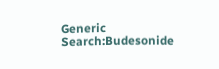Generic Search:Budesonide